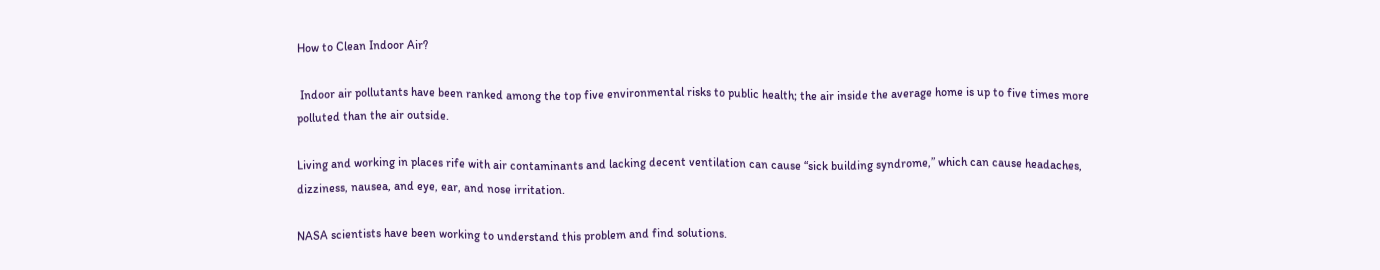How to Clean Indoor Air?

 Indoor air pollutants have been ranked among the top five environmental risks to public health; the air inside the average home is up to five times more polluted than the air outside.

Living and working in places rife with air contaminants and lacking decent ventilation can cause “sick building syndrome,” which can cause headaches, dizziness, nausea, and eye, ear, and nose irritation.

NASA scientists have been working to understand this problem and find solutions.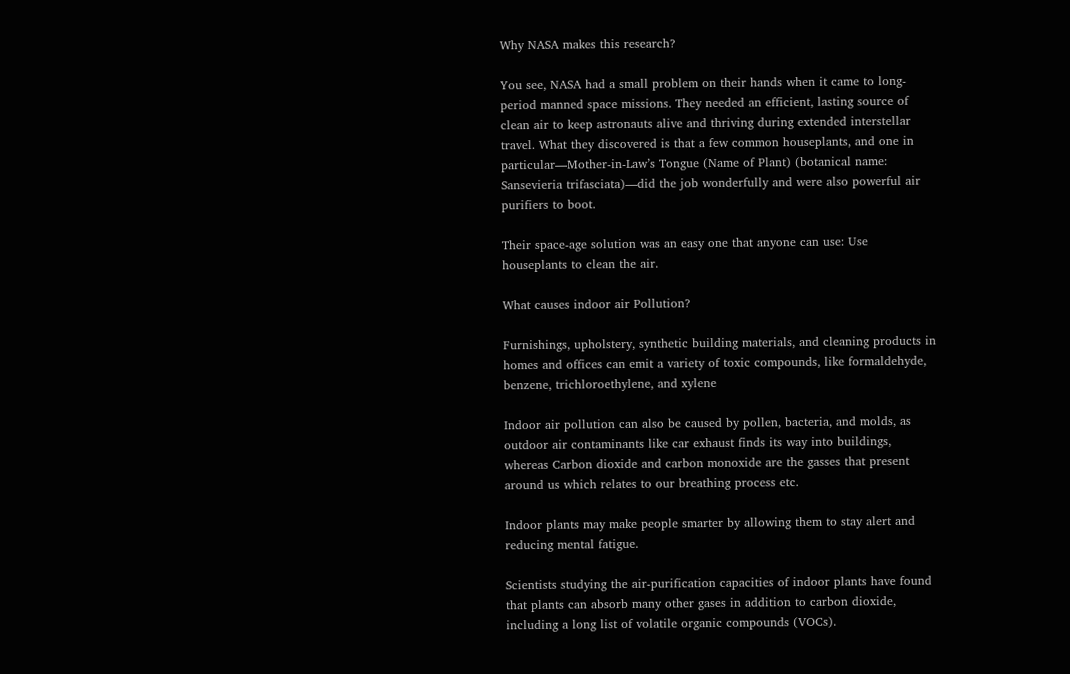Why NASA makes this research?

You see, NASA had a small problem on their hands when it came to long-period manned space missions. They needed an efficient, lasting source of clean air to keep astronauts alive and thriving during extended interstellar travel. What they discovered is that a few common houseplants, and one in particular—Mother-in-Law’s Tongue (Name of Plant) (botanical name: Sansevieria trifasciata)—did the job wonderfully and were also powerful air purifiers to boot.

Their space-age solution was an easy one that anyone can use: Use houseplants to clean the air.

What causes indoor air Pollution?

Furnishings, upholstery, synthetic building materials, and cleaning products in homes and offices can emit a variety of toxic compounds, like formaldehyde, benzene, trichloroethylene, and xylene

Indoor air pollution can also be caused by pollen, bacteria, and molds, as outdoor air contaminants like car exhaust finds its way into buildings, whereas Carbon dioxide and carbon monoxide are the gasses that present around us which relates to our breathing process etc.

Indoor plants may make people smarter by allowing them to stay alert and reducing mental fatigue.

Scientists studying the air-purification capacities of indoor plants have found that plants can absorb many other gases in addition to carbon dioxide, including a long list of volatile organic compounds (VOCs).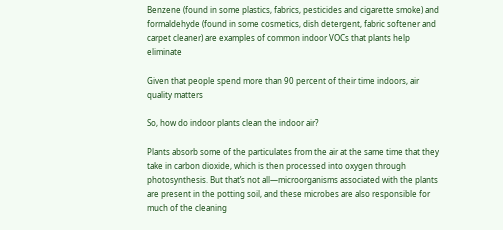Benzene (found in some plastics, fabrics, pesticides and cigarette smoke) and formaldehyde (found in some cosmetics, dish detergent, fabric softener and carpet cleaner) are examples of common indoor VOCs that plants help eliminate

Given that people spend more than 90 percent of their time indoors, air quality matters

So, how do indoor plants clean the indoor air?

Plants absorb some of the particulates from the air at the same time that they take in carbon dioxide, which is then processed into oxygen through photosynthesis. But that’s not all—microorganisms associated with the plants are present in the potting soil, and these microbes are also responsible for much of the cleaning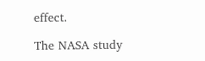effect.

The NASA study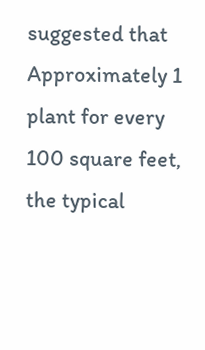suggested that Approximately 1 plant for every 100 square feet, the typical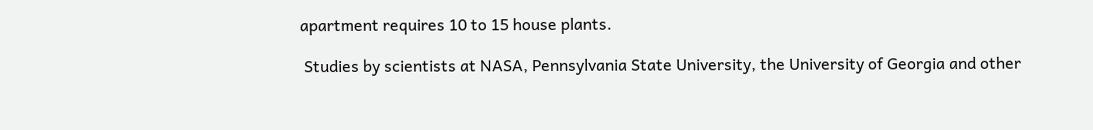apartment requires 10 to 15 house plants.

 Studies by scientists at NASA, Pennsylvania State University, the University of Georgia and other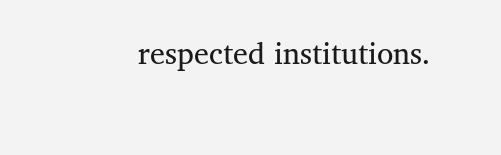respected institutions.